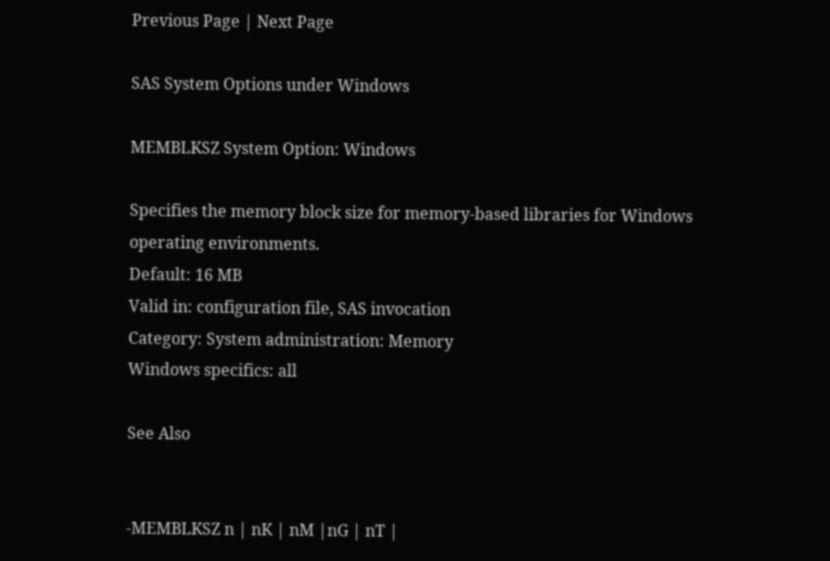Previous Page | Next Page

SAS System Options under Windows

MEMBLKSZ System Option: Windows

Specifies the memory block size for memory-based libraries for Windows operating environments.
Default: 16 MB
Valid in: configuration file, SAS invocation
Category: System administration: Memory
Windows specifics: all

See Also


-MEMBLKSZ n | nK | nM |nG | nT |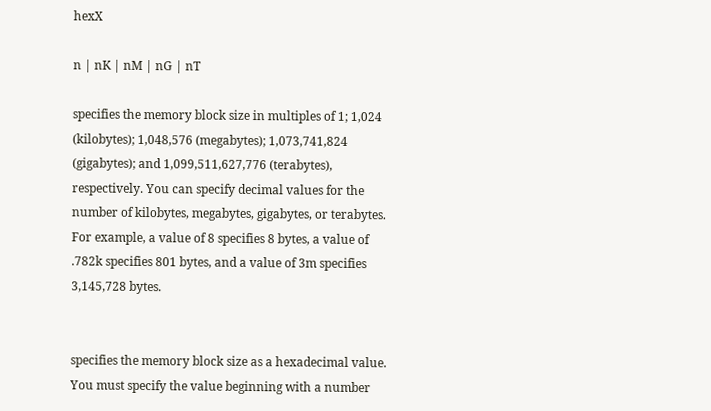hexX

n | nK | nM | nG | nT

specifies the memory block size in multiples of 1; 1,024 (kilobytes); 1,048,576 (megabytes); 1,073,741,824 (gigabytes); and 1,099,511,627,776 (terabytes), respectively. You can specify decimal values for the number of kilobytes, megabytes, gigabytes, or terabytes. For example, a value of 8 specifies 8 bytes, a value of .782k specifies 801 bytes, and a value of 3m specifies 3,145,728 bytes.


specifies the memory block size as a hexadecimal value. You must specify the value beginning with a number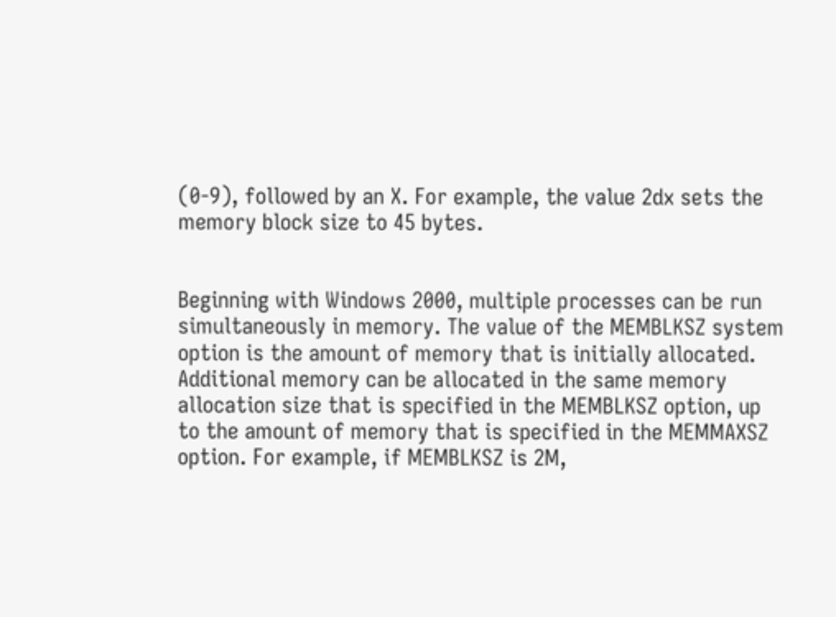(0-9), followed by an X. For example, the value 2dx sets the memory block size to 45 bytes.


Beginning with Windows 2000, multiple processes can be run simultaneously in memory. The value of the MEMBLKSZ system option is the amount of memory that is initially allocated. Additional memory can be allocated in the same memory allocation size that is specified in the MEMBLKSZ option, up to the amount of memory that is specified in the MEMMAXSZ option. For example, if MEMBLKSZ is 2M,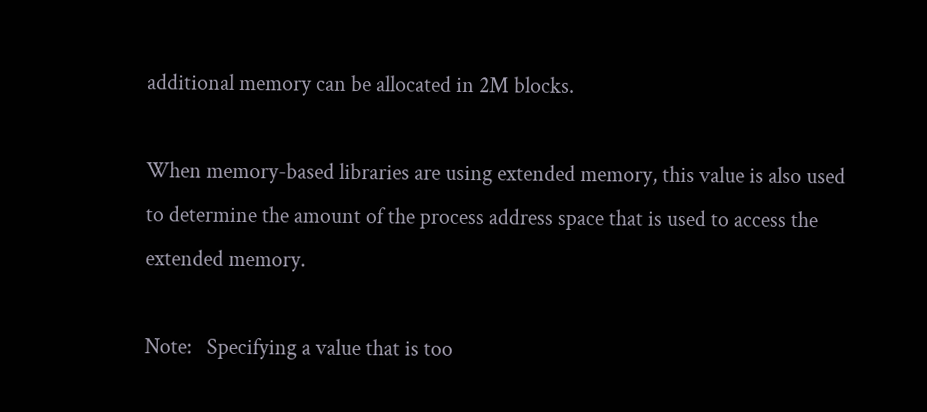additional memory can be allocated in 2M blocks.

When memory-based libraries are using extended memory, this value is also used to determine the amount of the process address space that is used to access the extended memory.

Note:   Specifying a value that is too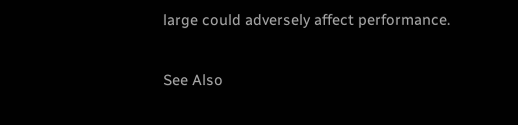large could adversely affect performance.


See Also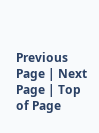Previous Page | Next Page | Top of Page